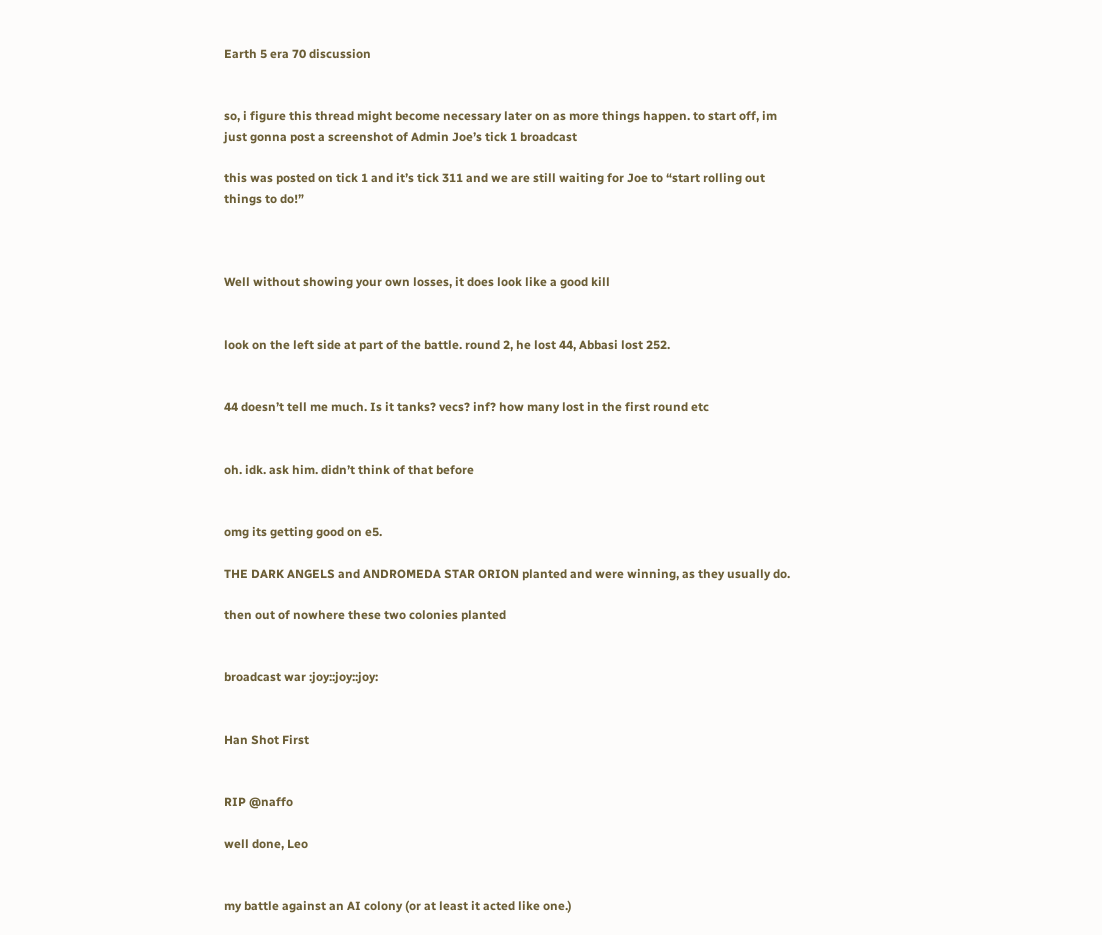Earth 5 era 70 discussion


so, i figure this thread might become necessary later on as more things happen. to start off, im just gonna post a screenshot of Admin Joe’s tick 1 broadcast

this was posted on tick 1 and it’s tick 311 and we are still waiting for Joe to “start rolling out things to do!”



Well without showing your own losses, it does look like a good kill


look on the left side at part of the battle. round 2, he lost 44, Abbasi lost 252.


44 doesn’t tell me much. Is it tanks? vecs? inf? how many lost in the first round etc


oh. idk. ask him. didn’t think of that before


omg its getting good on e5.

THE DARK ANGELS and ANDROMEDA STAR ORION planted and were winning, as they usually do.

then out of nowhere these two colonies planted


broadcast war :joy::joy::joy:


Han Shot First


RIP @naffo

well done, Leo


my battle against an AI colony (or at least it acted like one.)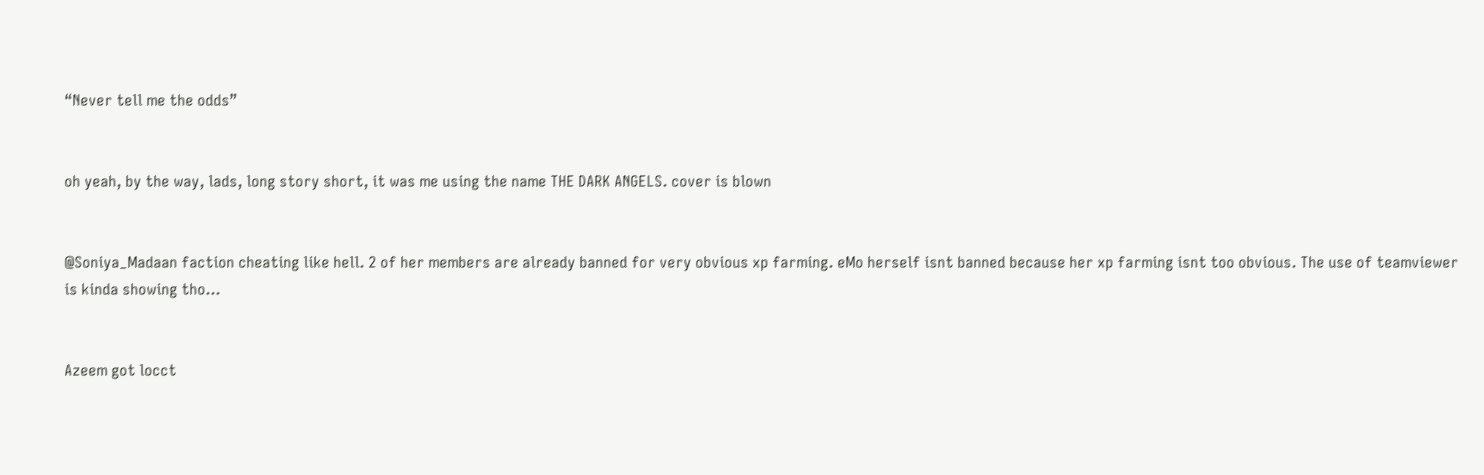“Never tell me the odds”


oh yeah, by the way, lads, long story short, it was me using the name THE DARK ANGELS. cover is blown


@Soniya_Madaan faction cheating like hell. 2 of her members are already banned for very obvious xp farming. eMo herself isnt banned because her xp farming isnt too obvious. The use of teamviewer is kinda showing tho…


Azeem got locct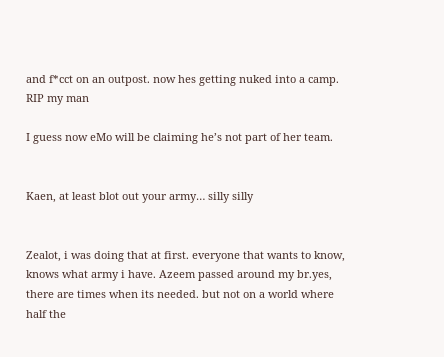and f*cct on an outpost. now hes getting nuked into a camp. RIP my man

I guess now eMo will be claiming he’s not part of her team.


Kaen, at least blot out your army… silly silly


Zealot, i was doing that at first. everyone that wants to know, knows what army i have. Azeem passed around my br.yes, there are times when its needed. but not on a world where half the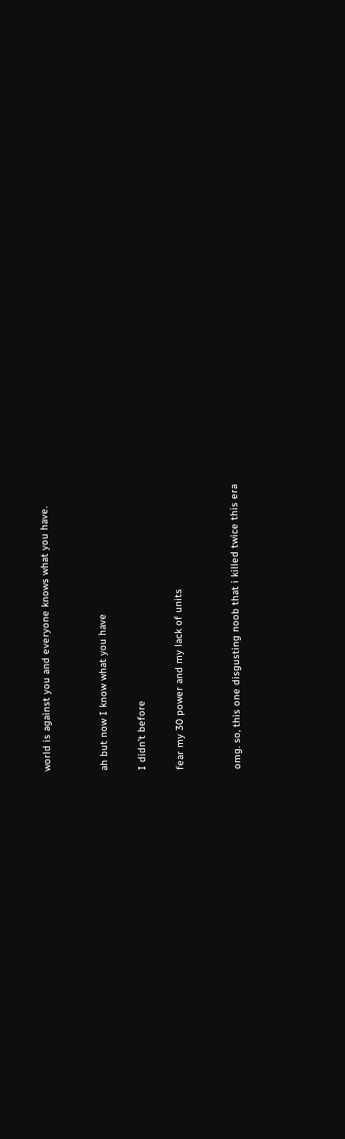world is against you and everyone knows what you have.


ah but now I know what you have

I didn’t before

fear my 30 power and my lack of units


omg. so, this one disgusting noob that i killed twice this era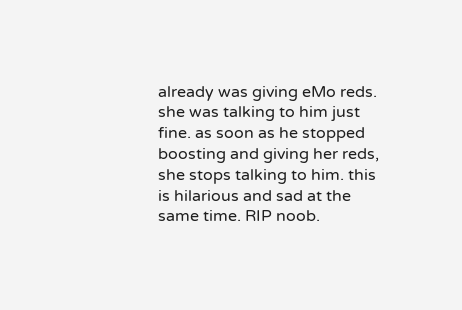already was giving eMo reds. she was talking to him just fine. as soon as he stopped boosting and giving her reds, she stops talking to him. this is hilarious and sad at the same time. RIP noob.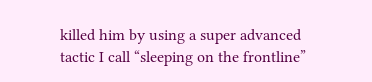killed him by using a super advanced tactic I call “sleeping on the frontline”